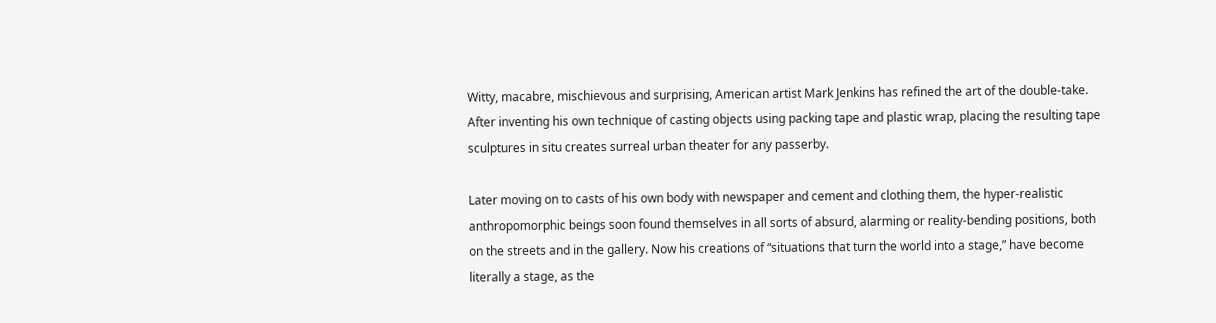Witty, macabre, mischievous and surprising, American artist Mark Jenkins has refined the art of the double-take. After inventing his own technique of casting objects using packing tape and plastic wrap, placing the resulting tape sculptures in situ creates surreal urban theater for any passerby.

Later moving on to casts of his own body with newspaper and cement and clothing them, the hyper-realistic anthropomorphic beings soon found themselves in all sorts of absurd, alarming or reality-bending positions, both on the streets and in the gallery. Now his creations of “situations that turn the world into a stage,” have become literally a stage, as the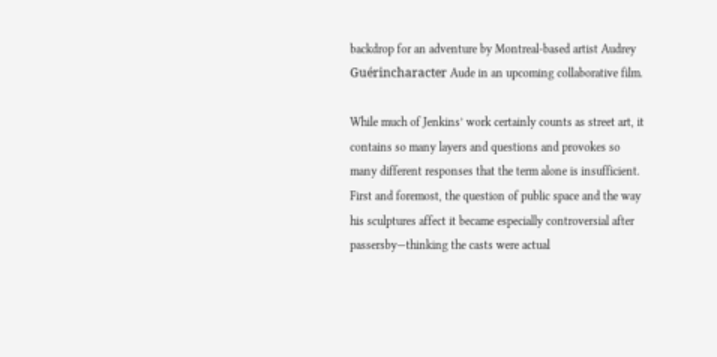backdrop for an adventure by Montreal-based artist Audrey Guérincharacter Aude in an upcoming collaborative film.

While much of Jenkins’ work certainly counts as street art, it contains so many layers and questions and provokes so many different responses that the term alone is insufficient. First and foremost, the question of public space and the way his sculptures affect it became especially controversial after passersby—thinking the casts were actual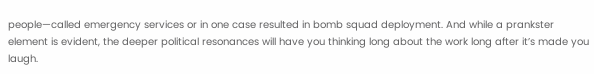people—called emergency services or in one case resulted in bomb squad deployment. And while a prankster element is evident, the deeper political resonances will have you thinking long about the work long after it’s made you laugh.